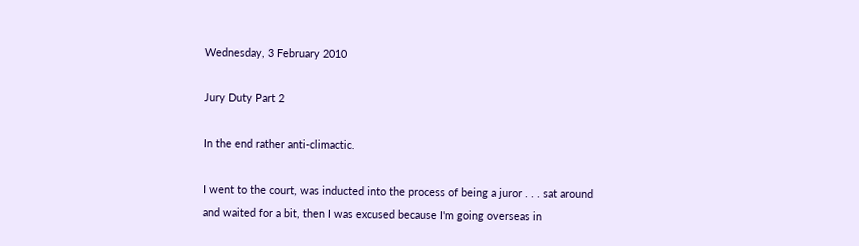Wednesday, 3 February 2010

Jury Duty Part 2

In the end rather anti-climactic.

I went to the court, was inducted into the process of being a juror . . . sat around and waited for a bit, then I was excused because I'm going overseas in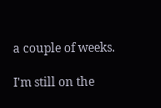a couple of weeks.

I'm still on the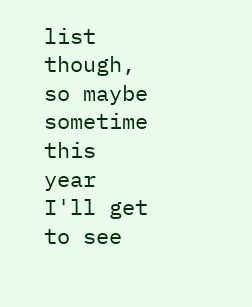list though, so maybe sometime this year I'll get to see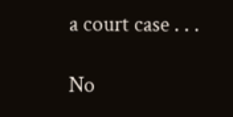a court case . . .

No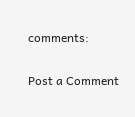comments:

Post a Comment